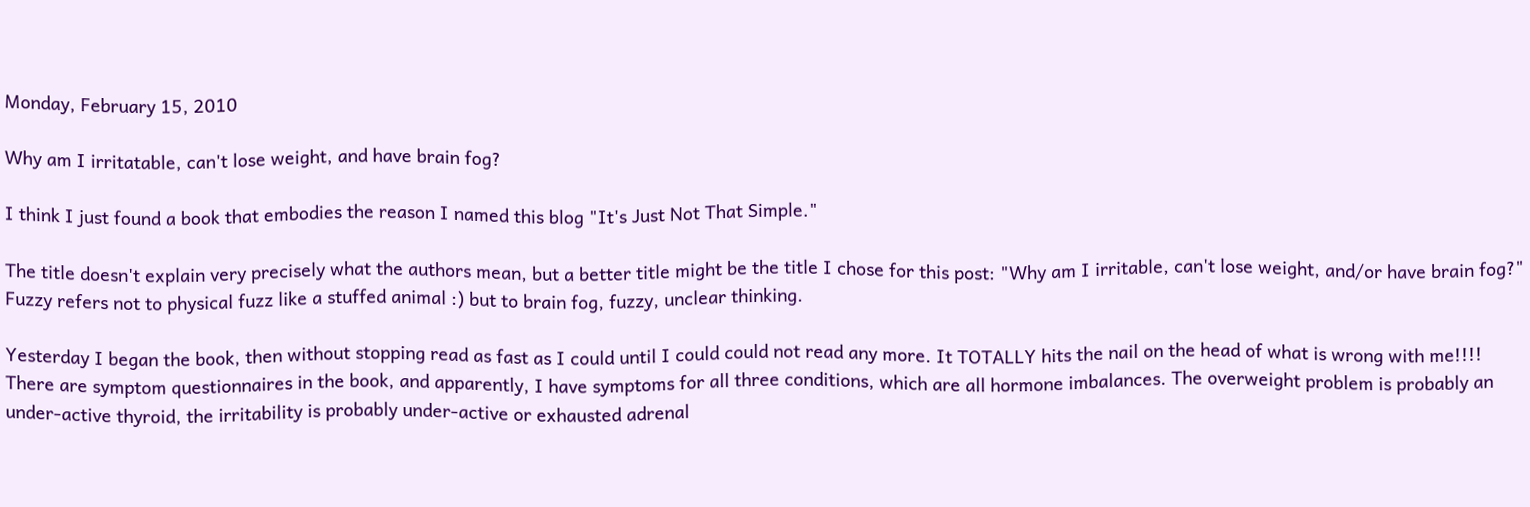Monday, February 15, 2010

Why am I irritatable, can't lose weight, and have brain fog?

I think I just found a book that embodies the reason I named this blog "It's Just Not That Simple."

The title doesn't explain very precisely what the authors mean, but a better title might be the title I chose for this post: "Why am I irritable, can't lose weight, and/or have brain fog?" Fuzzy refers not to physical fuzz like a stuffed animal :) but to brain fog, fuzzy, unclear thinking.

Yesterday I began the book, then without stopping read as fast as I could until I could could not read any more. It TOTALLY hits the nail on the head of what is wrong with me!!!! There are symptom questionnaires in the book, and apparently, I have symptoms for all three conditions, which are all hormone imbalances. The overweight problem is probably an under-active thyroid, the irritability is probably under-active or exhausted adrenal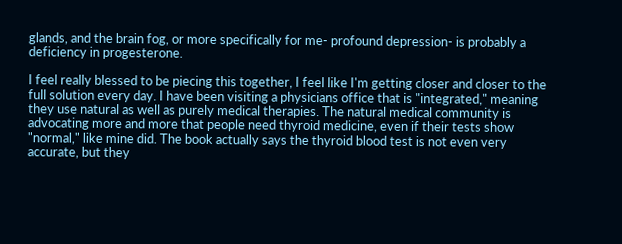glands, and the brain fog, or more specifically for me- profound depression- is probably a deficiency in progesterone.

I feel really blessed to be piecing this together, I feel like I'm getting closer and closer to the full solution every day. I have been visiting a physicians office that is "integrated," meaning they use natural as well as purely medical therapies. The natural medical community is advocating more and more that people need thyroid medicine, even if their tests show "normal," like mine did. The book actually says the thyroid blood test is not even very accurate, but they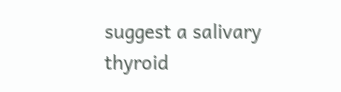suggest a salivary thyroid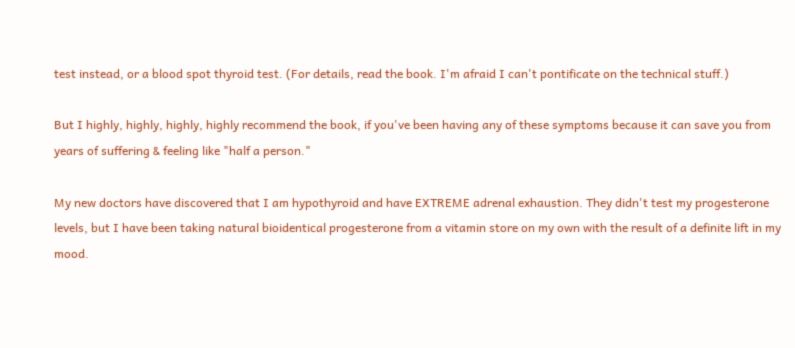test instead, or a blood spot thyroid test. (For details, read the book. I'm afraid I can't pontificate on the technical stuff.)

But I highly, highly, highly, highly recommend the book, if you've been having any of these symptoms because it can save you from years of suffering & feeling like "half a person."

My new doctors have discovered that I am hypothyroid and have EXTREME adrenal exhaustion. They didn't test my progesterone levels, but I have been taking natural bioidentical progesterone from a vitamin store on my own with the result of a definite lift in my mood.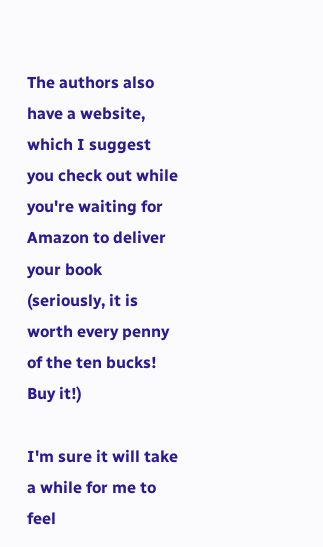The authors also have a website, which I suggest you check out while you're waiting for Amazon to deliver your book (seriously, it is worth every penny of the ten bucks! Buy it!)

I'm sure it will take a while for me to feel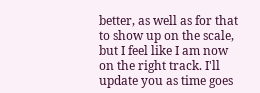better, as well as for that to show up on the scale, but I feel like I am now on the right track. I'll update you as time goes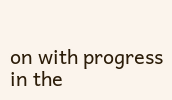on with progress in the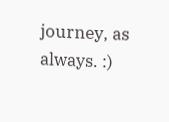journey, as always. :)